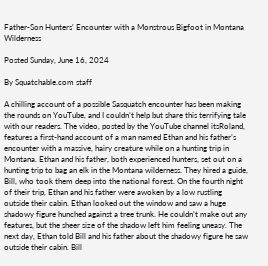Father-Son Hunters' Encounter with a Monstrous Bigfoot in Montana Wilderness

Posted Sunday, June 16, 2024

By Squatchable.com staff

A chilling account of a possible Sasquatch encounter has been making the rounds on YouTube, and I couldn’t help but share this terrifying tale with our readers. The video, posted by the YouTube channel itsRoland, features a first-hand account of a man named Ethan and his father’s encounter with a massive, hairy creature while on a hunting trip in Montana. Ethan and his father, both experienced hunters, set out on a hunting trip to bag an elk in the Montana wilderness. They hired a guide, Bill, who took them deep into the national forest. On the fourth night of their trip, Ethan and his father were awoken by a low rustling outside their cabin. Ethan looked out the window and saw a huge shadowy figure hunched against a tree trunk. He couldn’t make out any features, but the sheer size of the shadow left him feeling uneasy. The next day, Ethan told Bill and his father about the shadowy figure he saw outside their cabin. Bill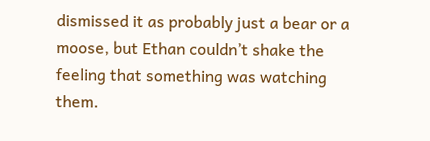dismissed it as probably just a bear or a moose, but Ethan couldn’t shake the feeling that something was watching them.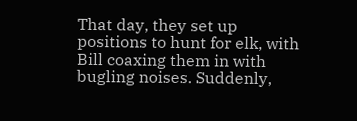That day, they set up positions to hunt for elk, with Bill coaxing them in with bugling noises. Suddenly,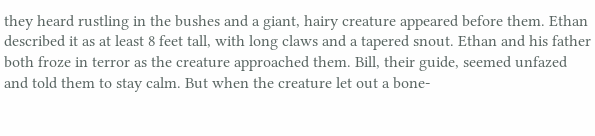they heard rustling in the bushes and a giant, hairy creature appeared before them. Ethan described it as at least 8 feet tall, with long claws and a tapered snout. Ethan and his father both froze in terror as the creature approached them. Bill, their guide, seemed unfazed and told them to stay calm. But when the creature let out a bone-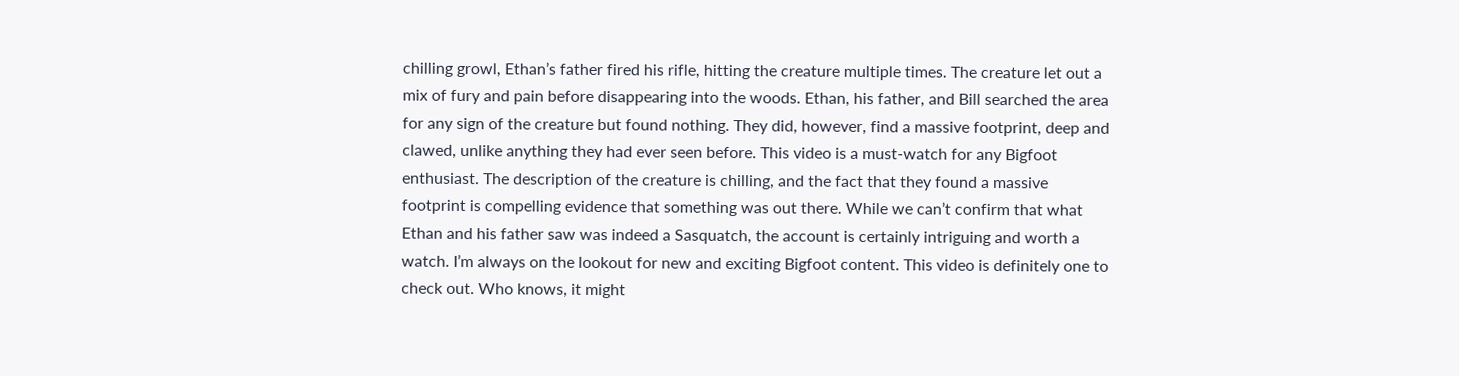chilling growl, Ethan’s father fired his rifle, hitting the creature multiple times. The creature let out a mix of fury and pain before disappearing into the woods. Ethan, his father, and Bill searched the area for any sign of the creature but found nothing. They did, however, find a massive footprint, deep and clawed, unlike anything they had ever seen before. This video is a must-watch for any Bigfoot enthusiast. The description of the creature is chilling, and the fact that they found a massive footprint is compelling evidence that something was out there. While we can’t confirm that what Ethan and his father saw was indeed a Sasquatch, the account is certainly intriguing and worth a watch. I’m always on the lookout for new and exciting Bigfoot content. This video is definitely one to check out. Who knows, it might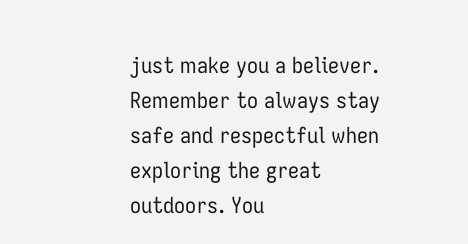just make you a believer. Remember to always stay safe and respectful when exploring the great outdoors. You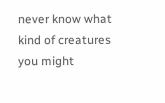never know what kind of creatures you might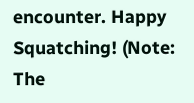encounter. Happy Squatching! (Note: The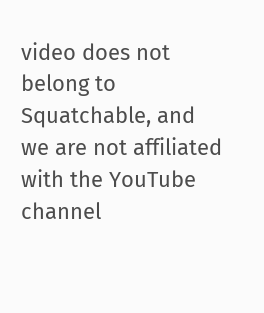video does not belong to Squatchable, and we are not affiliated with the YouTube channel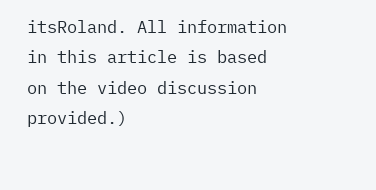itsRoland. All information in this article is based on the video discussion provided.)